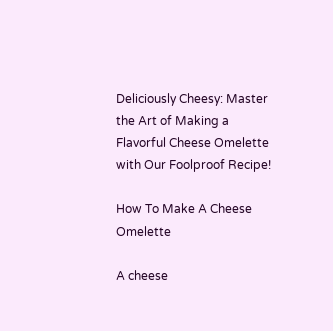Deliciously Cheesy: Master the Art of Making a Flavorful Cheese Omelette with Our Foolproof Recipe!

How To Make A Cheese Omelette

A cheese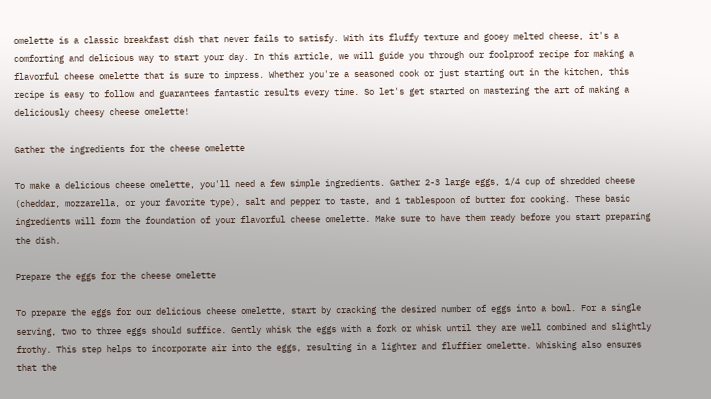omelette is a classic breakfast dish that never fails to satisfy. With its fluffy texture and gooey melted cheese, it's a comforting and delicious way to start your day. In this article, we will guide you through our foolproof recipe for making a flavorful cheese omelette that is sure to impress. Whether you're a seasoned cook or just starting out in the kitchen, this recipe is easy to follow and guarantees fantastic results every time. So let's get started on mastering the art of making a deliciously cheesy cheese omelette!

Gather the ingredients for the cheese omelette

To make a delicious cheese omelette, you'll need a few simple ingredients. Gather 2-3 large eggs, 1/4 cup of shredded cheese (cheddar, mozzarella, or your favorite type), salt and pepper to taste, and 1 tablespoon of butter for cooking. These basic ingredients will form the foundation of your flavorful cheese omelette. Make sure to have them ready before you start preparing the dish.

Prepare the eggs for the cheese omelette

To prepare the eggs for our delicious cheese omelette, start by cracking the desired number of eggs into a bowl. For a single serving, two to three eggs should suffice. Gently whisk the eggs with a fork or whisk until they are well combined and slightly frothy. This step helps to incorporate air into the eggs, resulting in a lighter and fluffier omelette. Whisking also ensures that the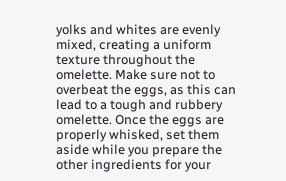yolks and whites are evenly mixed, creating a uniform texture throughout the omelette. Make sure not to overbeat the eggs, as this can lead to a tough and rubbery omelette. Once the eggs are properly whisked, set them aside while you prepare the other ingredients for your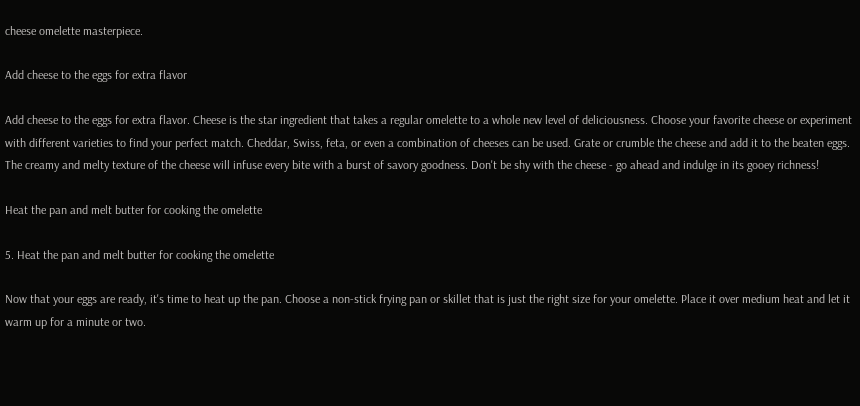cheese omelette masterpiece.

Add cheese to the eggs for extra flavor

Add cheese to the eggs for extra flavor. Cheese is the star ingredient that takes a regular omelette to a whole new level of deliciousness. Choose your favorite cheese or experiment with different varieties to find your perfect match. Cheddar, Swiss, feta, or even a combination of cheeses can be used. Grate or crumble the cheese and add it to the beaten eggs. The creamy and melty texture of the cheese will infuse every bite with a burst of savory goodness. Don't be shy with the cheese - go ahead and indulge in its gooey richness!

Heat the pan and melt butter for cooking the omelette

5. Heat the pan and melt butter for cooking the omelette

Now that your eggs are ready, it's time to heat up the pan. Choose a non-stick frying pan or skillet that is just the right size for your omelette. Place it over medium heat and let it warm up for a minute or two.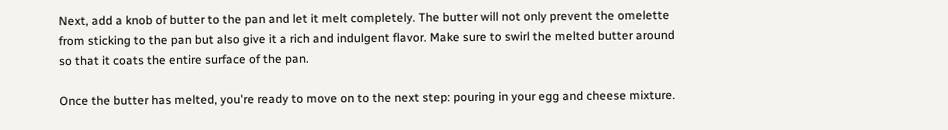Next, add a knob of butter to the pan and let it melt completely. The butter will not only prevent the omelette from sticking to the pan but also give it a rich and indulgent flavor. Make sure to swirl the melted butter around so that it coats the entire surface of the pan.

Once the butter has melted, you're ready to move on to the next step: pouring in your egg and cheese mixture.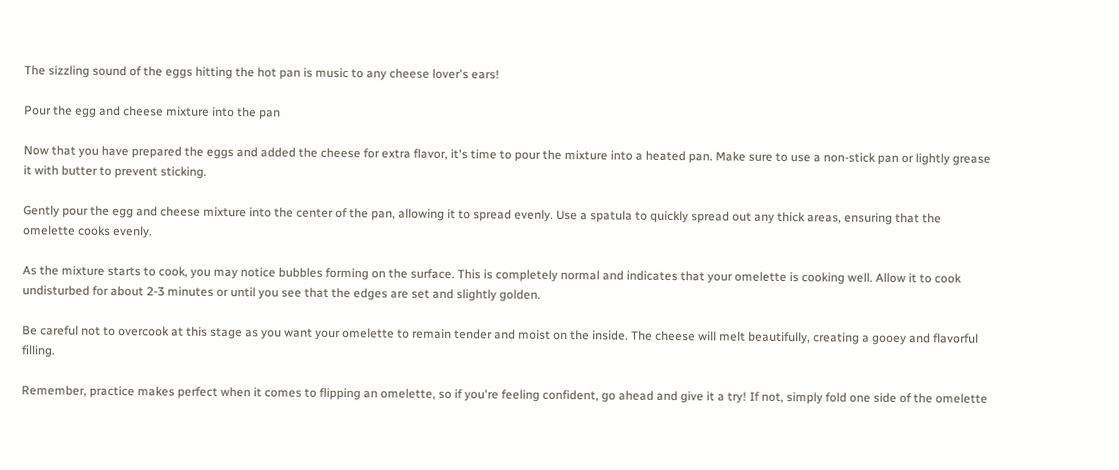The sizzling sound of the eggs hitting the hot pan is music to any cheese lover's ears!

Pour the egg and cheese mixture into the pan

Now that you have prepared the eggs and added the cheese for extra flavor, it's time to pour the mixture into a heated pan. Make sure to use a non-stick pan or lightly grease it with butter to prevent sticking.

Gently pour the egg and cheese mixture into the center of the pan, allowing it to spread evenly. Use a spatula to quickly spread out any thick areas, ensuring that the omelette cooks evenly.

As the mixture starts to cook, you may notice bubbles forming on the surface. This is completely normal and indicates that your omelette is cooking well. Allow it to cook undisturbed for about 2-3 minutes or until you see that the edges are set and slightly golden.

Be careful not to overcook at this stage as you want your omelette to remain tender and moist on the inside. The cheese will melt beautifully, creating a gooey and flavorful filling.

Remember, practice makes perfect when it comes to flipping an omelette, so if you're feeling confident, go ahead and give it a try! If not, simply fold one side of the omelette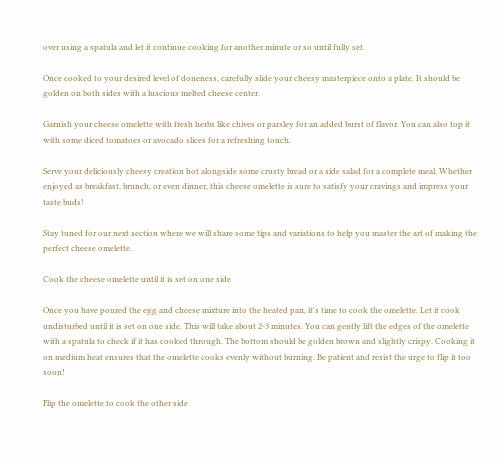over using a spatula and let it continue cooking for another minute or so until fully set.

Once cooked to your desired level of doneness, carefully slide your cheesy masterpiece onto a plate. It should be golden on both sides with a luscious melted cheese center.

Garnish your cheese omelette with fresh herbs like chives or parsley for an added burst of flavor. You can also top it with some diced tomatoes or avocado slices for a refreshing touch.

Serve your deliciously cheesy creation hot alongside some crusty bread or a side salad for a complete meal. Whether enjoyed as breakfast, brunch, or even dinner, this cheese omelette is sure to satisfy your cravings and impress your taste buds!

Stay tuned for our next section where we will share some tips and variations to help you master the art of making the perfect cheese omelette.

Cook the cheese omelette until it is set on one side

Once you have poured the egg and cheese mixture into the heated pan, it's time to cook the omelette. Let it cook undisturbed until it is set on one side. This will take about 2-3 minutes. You can gently lift the edges of the omelette with a spatula to check if it has cooked through. The bottom should be golden brown and slightly crispy. Cooking it on medium heat ensures that the omelette cooks evenly without burning. Be patient and resist the urge to flip it too soon!

Flip the omelette to cook the other side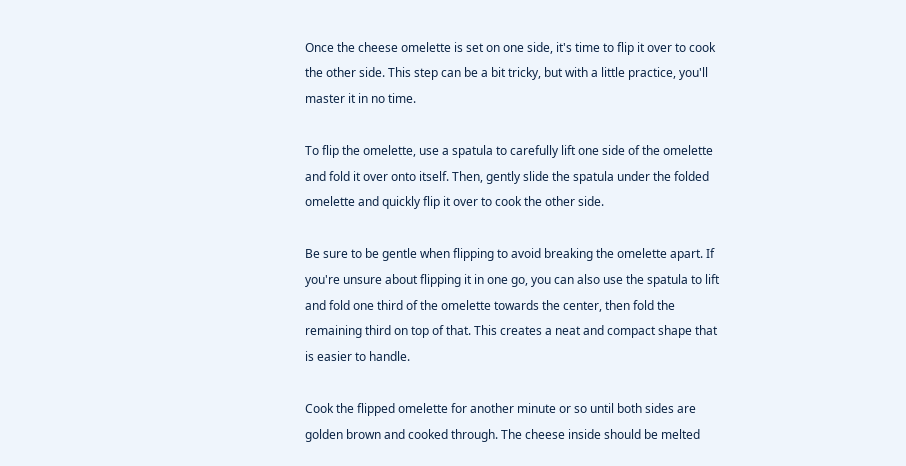Once the cheese omelette is set on one side, it's time to flip it over to cook the other side. This step can be a bit tricky, but with a little practice, you'll master it in no time.

To flip the omelette, use a spatula to carefully lift one side of the omelette and fold it over onto itself. Then, gently slide the spatula under the folded omelette and quickly flip it over to cook the other side.

Be sure to be gentle when flipping to avoid breaking the omelette apart. If you're unsure about flipping it in one go, you can also use the spatula to lift and fold one third of the omelette towards the center, then fold the remaining third on top of that. This creates a neat and compact shape that is easier to handle.

Cook the flipped omelette for another minute or so until both sides are golden brown and cooked through. The cheese inside should be melted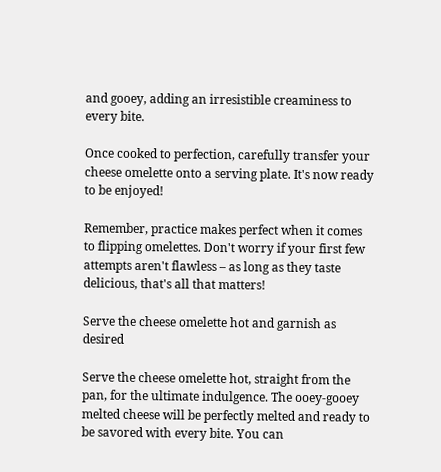and gooey, adding an irresistible creaminess to every bite.

Once cooked to perfection, carefully transfer your cheese omelette onto a serving plate. It's now ready to be enjoyed!

Remember, practice makes perfect when it comes to flipping omelettes. Don't worry if your first few attempts aren't flawless – as long as they taste delicious, that's all that matters!

Serve the cheese omelette hot and garnish as desired

Serve the cheese omelette hot, straight from the pan, for the ultimate indulgence. The ooey-gooey melted cheese will be perfectly melted and ready to be savored with every bite. You can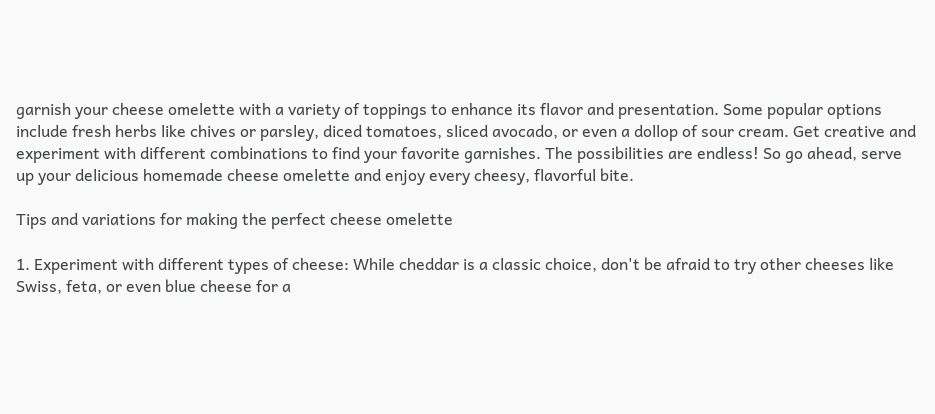garnish your cheese omelette with a variety of toppings to enhance its flavor and presentation. Some popular options include fresh herbs like chives or parsley, diced tomatoes, sliced avocado, or even a dollop of sour cream. Get creative and experiment with different combinations to find your favorite garnishes. The possibilities are endless! So go ahead, serve up your delicious homemade cheese omelette and enjoy every cheesy, flavorful bite.

Tips and variations for making the perfect cheese omelette

1. Experiment with different types of cheese: While cheddar is a classic choice, don't be afraid to try other cheeses like Swiss, feta, or even blue cheese for a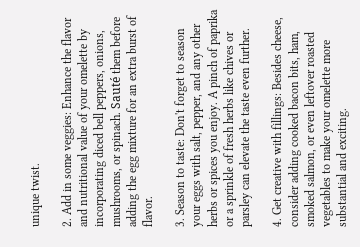unique twist.

2. Add in some veggies: Enhance the flavor and nutritional value of your omelette by incorporating diced bell peppers, onions, mushrooms, or spinach. Sauté them before adding the egg mixture for an extra burst of flavor.

3. Season to taste: Don't forget to season your eggs with salt, pepper, and any other herbs or spices you enjoy. A pinch of paprika or a sprinkle of fresh herbs like chives or parsley can elevate the taste even further.

4. Get creative with fillings: Besides cheese, consider adding cooked bacon bits, ham, smoked salmon, or even leftover roasted vegetables to make your omelette more substantial and exciting.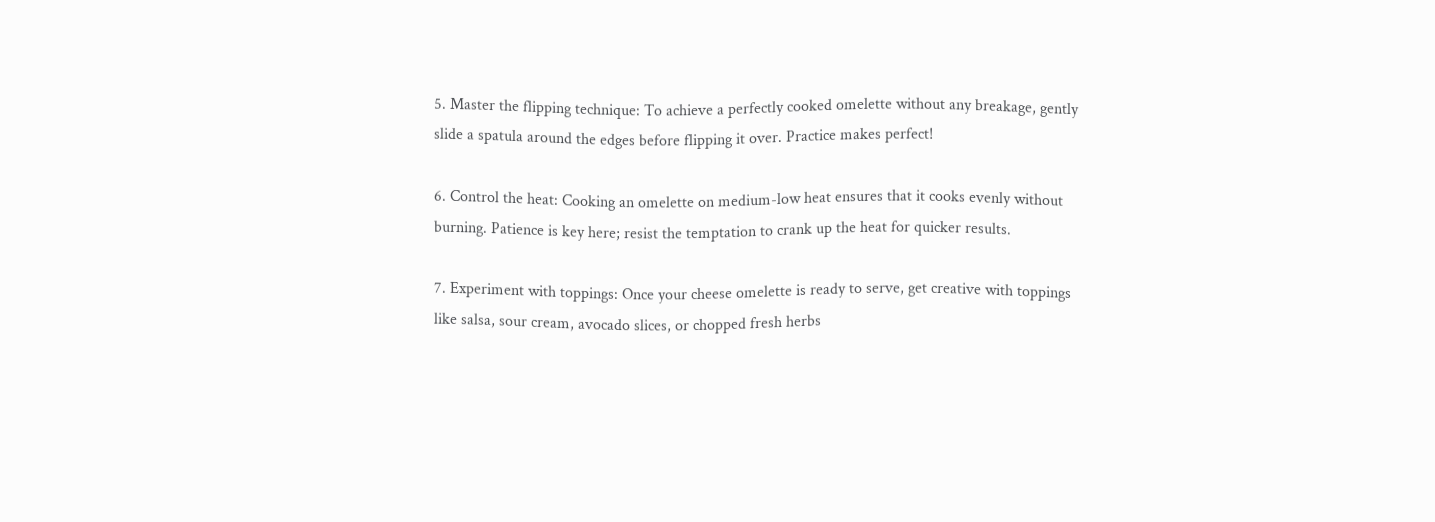5. Master the flipping technique: To achieve a perfectly cooked omelette without any breakage, gently slide a spatula around the edges before flipping it over. Practice makes perfect!

6. Control the heat: Cooking an omelette on medium-low heat ensures that it cooks evenly without burning. Patience is key here; resist the temptation to crank up the heat for quicker results.

7. Experiment with toppings: Once your cheese omelette is ready to serve, get creative with toppings like salsa, sour cream, avocado slices, or chopped fresh herbs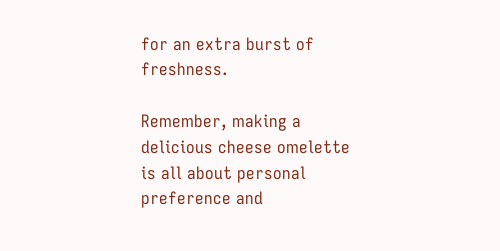for an extra burst of freshness.

Remember, making a delicious cheese omelette is all about personal preference and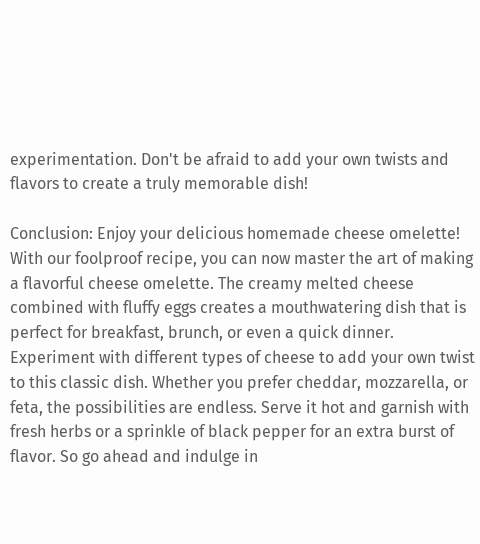experimentation. Don't be afraid to add your own twists and flavors to create a truly memorable dish!

Conclusion: Enjoy your delicious homemade cheese omelette! With our foolproof recipe, you can now master the art of making a flavorful cheese omelette. The creamy melted cheese combined with fluffy eggs creates a mouthwatering dish that is perfect for breakfast, brunch, or even a quick dinner. Experiment with different types of cheese to add your own twist to this classic dish. Whether you prefer cheddar, mozzarella, or feta, the possibilities are endless. Serve it hot and garnish with fresh herbs or a sprinkle of black pepper for an extra burst of flavor. So go ahead and indulge in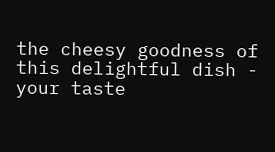the cheesy goodness of this delightful dish - your taste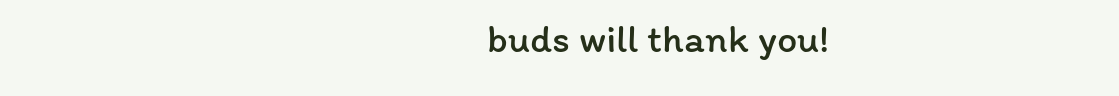buds will thank you!